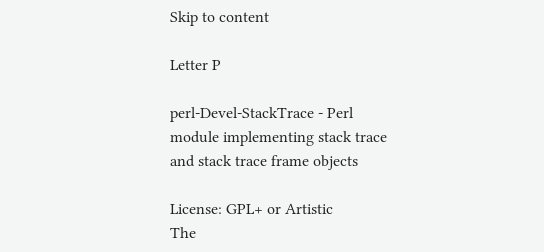Skip to content

Letter P

perl-Devel-StackTrace - Perl module implementing stack trace and stack trace frame objects

License: GPL+ or Artistic
The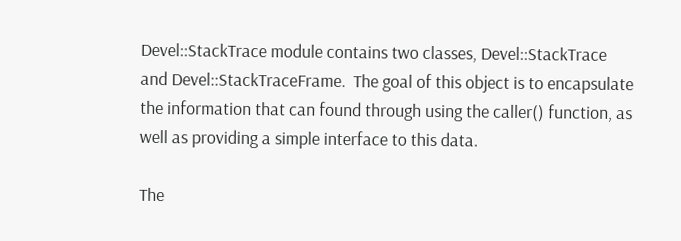Devel::StackTrace module contains two classes, Devel::StackTrace
and Devel::StackTraceFrame.  The goal of this object is to encapsulate
the information that can found through using the caller() function, as
well as providing a simple interface to this data.

The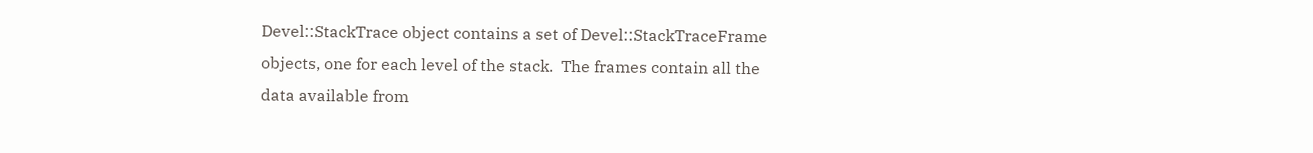Devel::StackTrace object contains a set of Devel::StackTraceFrame
objects, one for each level of the stack.  The frames contain all the
data available from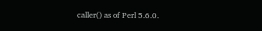caller() as of Perl 5.6.0.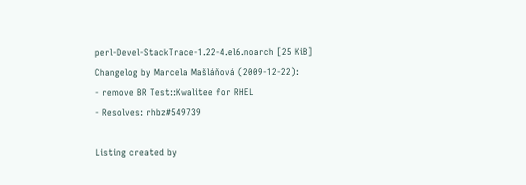perl-Devel-StackTrace-1.22-4.el6.noarch [25 KiB] Changelog by Marcela Mašláňová (2009-12-22):
- remove BR Test::Kwalitee for RHEL
- Resolves: rhbz#549739

Listing created by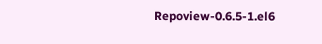Repoview-0.6.5-1.el6